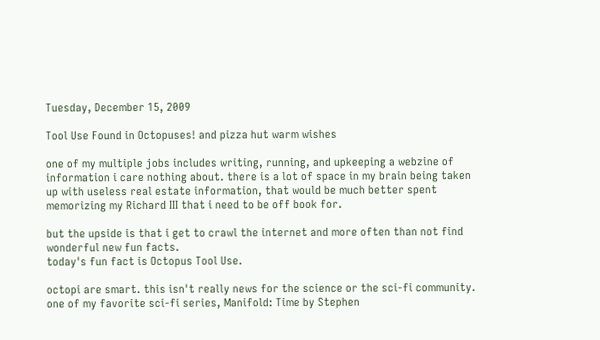Tuesday, December 15, 2009

Tool Use Found in Octopuses! and pizza hut warm wishes

one of my multiple jobs includes writing, running, and upkeeping a webzine of information i care nothing about. there is a lot of space in my brain being taken up with useless real estate information, that would be much better spent memorizing my Richard III that i need to be off book for.

but the upside is that i get to crawl the internet and more often than not find wonderful new fun facts.
today's fun fact is Octopus Tool Use.

octopi are smart. this isn't really news for the science or the sci-fi community. one of my favorite sci-fi series, Manifold: Time by Stephen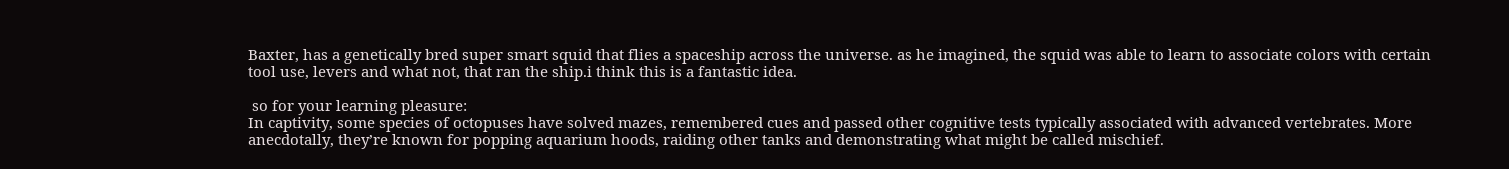Baxter, has a genetically bred super smart squid that flies a spaceship across the universe. as he imagined, the squid was able to learn to associate colors with certain tool use, levers and what not, that ran the ship.i think this is a fantastic idea.

 so for your learning pleasure:
In captivity, some species of octopuses have solved mazes, remembered cues and passed other cognitive tests typically associated with advanced vertebrates. More anecdotally, they’re known for popping aquarium hoods, raiding other tanks and demonstrating what might be called mischief.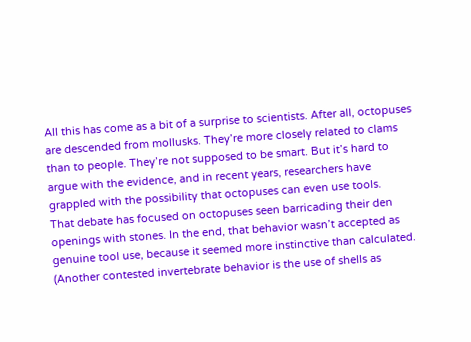All this has come as a bit of a surprise to scientists. After all, octopuses are descended from mollusks. They’re more closely related to clams than to people. They’re not supposed to be smart. But it’s hard to argue with the evidence, and in recent years, researchers have grappled with the possibility that octopuses can even use tools.
That debate has focused on octopuses seen barricading their den openings with stones. In the end, that behavior wasn’t accepted as genuine tool use, because it seemed more instinctive than calculated. (Another contested invertebrate behavior is the use of shells as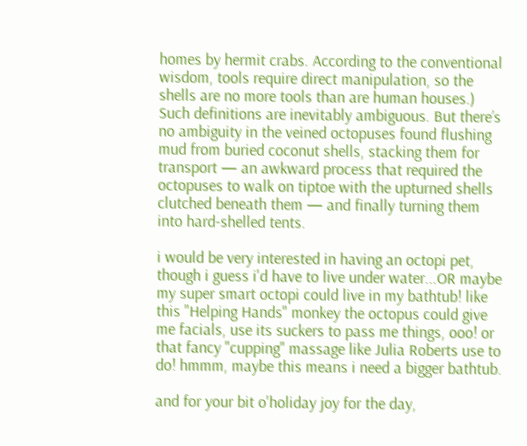homes by hermit crabs. According to the conventional wisdom, tools require direct manipulation, so the shells are no more tools than are human houses.)
Such definitions are inevitably ambiguous. But there’s no ambiguity in the veined octopuses found flushing mud from buried coconut shells, stacking them for transport — an awkward process that required the octopuses to walk on tiptoe with the upturned shells clutched beneath them — and finally turning them into hard-shelled tents.

i would be very interested in having an octopi pet, though i guess i'd have to live under water...OR maybe my super smart octopi could live in my bathtub! like this "Helping Hands" monkey the octopus could give me facials, use its suckers to pass me things, ooo! or that fancy "cupping" massage like Julia Roberts use to do! hmmm, maybe this means i need a bigger bathtub.

and for your bit o'holiday joy for the day,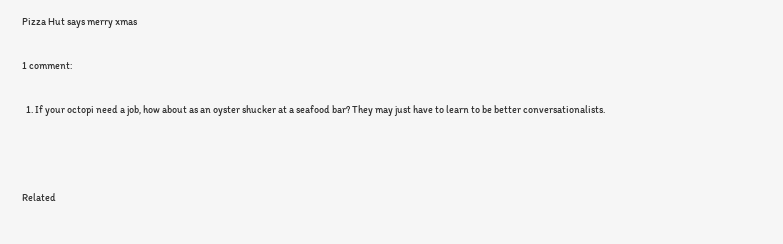Pizza Hut says merry xmas

1 comment:

  1. If your octopi need a job, how about as an oyster shucker at a seafood bar? They may just have to learn to be better conversationalists.



Related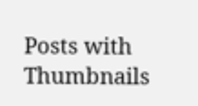Posts with Thumbnails